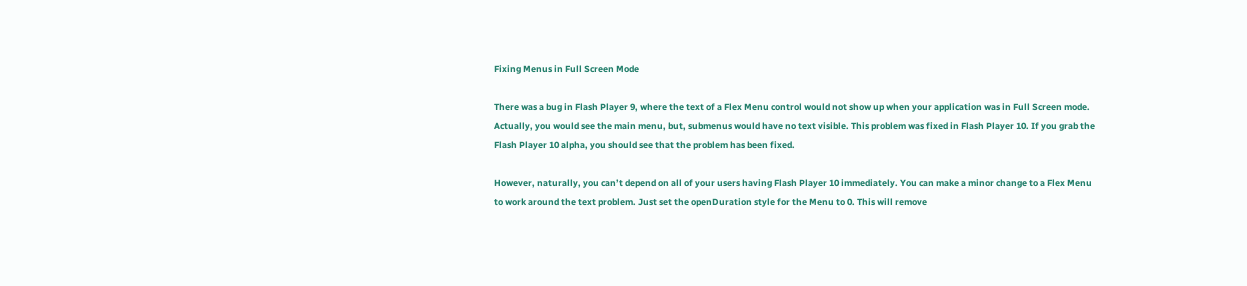Fixing Menus in Full Screen Mode

There was a bug in Flash Player 9, where the text of a Flex Menu control would not show up when your application was in Full Screen mode. Actually, you would see the main menu, but, submenus would have no text visible. This problem was fixed in Flash Player 10. If you grab the Flash Player 10 alpha, you should see that the problem has been fixed.

However, naturally, you can’t depend on all of your users having Flash Player 10 immediately. You can make a minor change to a Flex Menu to work around the text problem. Just set the openDuration style for the Menu to 0. This will remove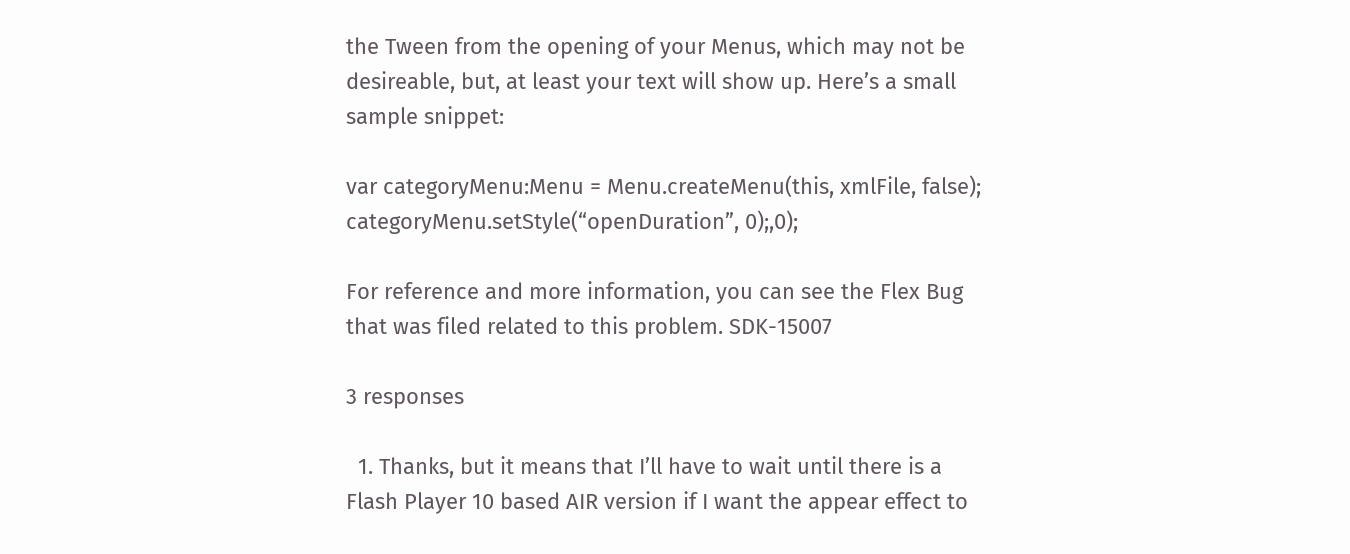the Tween from the opening of your Menus, which may not be desireable, but, at least your text will show up. Here’s a small sample snippet:

var categoryMenu:Menu = Menu.createMenu(this, xmlFile, false);
categoryMenu.setStyle(“openDuration”, 0);,0);

For reference and more information, you can see the Flex Bug that was filed related to this problem. SDK-15007

3 responses

  1. Thanks, but it means that I’ll have to wait until there is a Flash Player 10 based AIR version if I want the appear effect to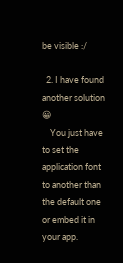be visible :/

  2. I have found another solution 😀
    You just have to set the application font to another than the default one or embed it in your app.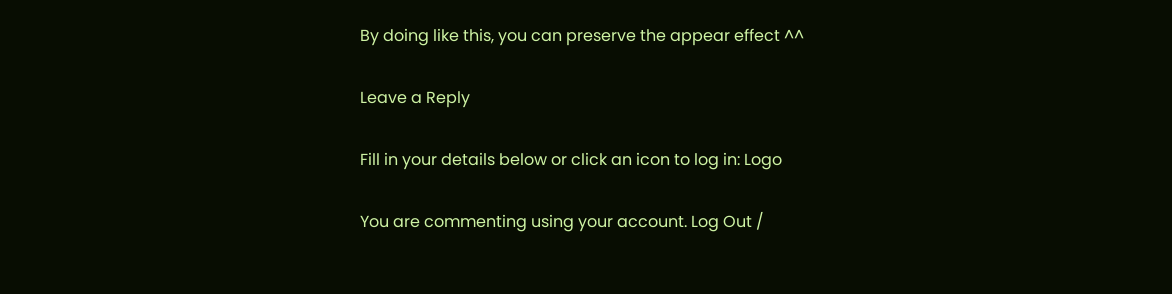By doing like this, you can preserve the appear effect ^^

Leave a Reply

Fill in your details below or click an icon to log in: Logo

You are commenting using your account. Log Out /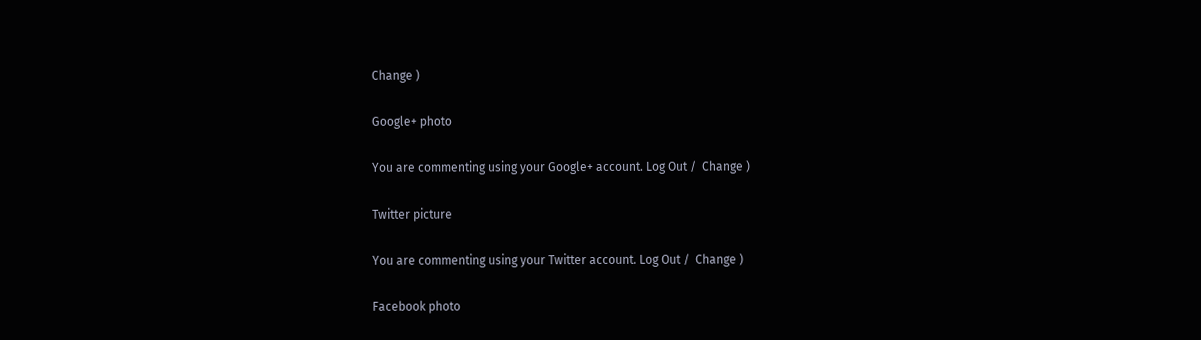Change )

Google+ photo

You are commenting using your Google+ account. Log Out /  Change )

Twitter picture

You are commenting using your Twitter account. Log Out /  Change )

Facebook photo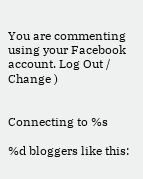You are commenting using your Facebook account. Log Out /  Change )


Connecting to %s

%d bloggers like this: